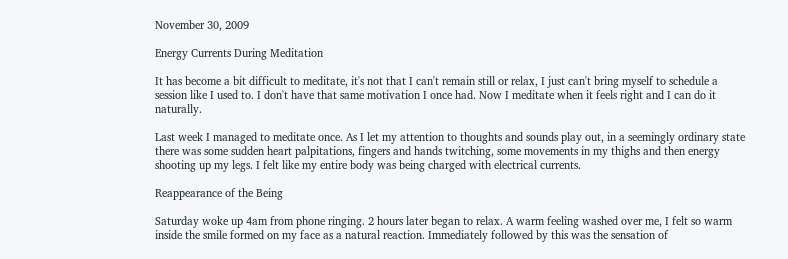November 30, 2009

Energy Currents During Meditation

It has become a bit difficult to meditate, it's not that I can't remain still or relax, I just can't bring myself to schedule a session like I used to. I don't have that same motivation I once had. Now I meditate when it feels right and I can do it naturally.

Last week I managed to meditate once. As I let my attention to thoughts and sounds play out, in a seemingly ordinary state there was some sudden heart palpitations, fingers and hands twitching, some movements in my thighs and then energy shooting up my legs. I felt like my entire body was being charged with electrical currents.

Reappearance of the Being

Saturday woke up 4am from phone ringing. 2 hours later began to relax. A warm feeling washed over me, I felt so warm inside the smile formed on my face as a natural reaction. Immediately followed by this was the sensation of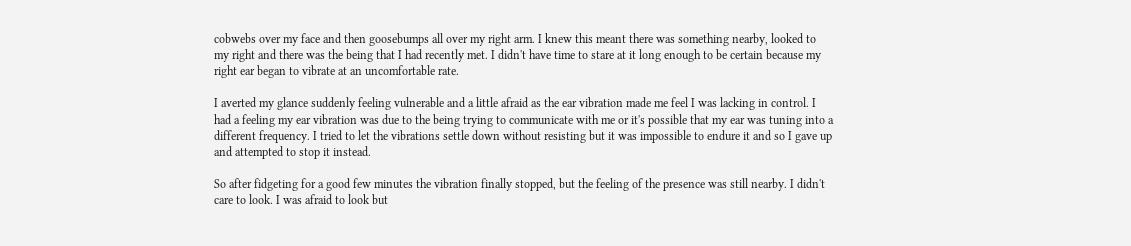cobwebs over my face and then goosebumps all over my right arm. I knew this meant there was something nearby, looked to my right and there was the being that I had recently met. I didn't have time to stare at it long enough to be certain because my right ear began to vibrate at an uncomfortable rate.

I averted my glance suddenly feeling vulnerable and a little afraid as the ear vibration made me feel I was lacking in control. I had a feeling my ear vibration was due to the being trying to communicate with me or it's possible that my ear was tuning into a different frequency. I tried to let the vibrations settle down without resisting but it was impossible to endure it and so I gave up and attempted to stop it instead.

So after fidgeting for a good few minutes the vibration finally stopped, but the feeling of the presence was still nearby. I didn't care to look. I was afraid to look but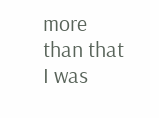more than that I was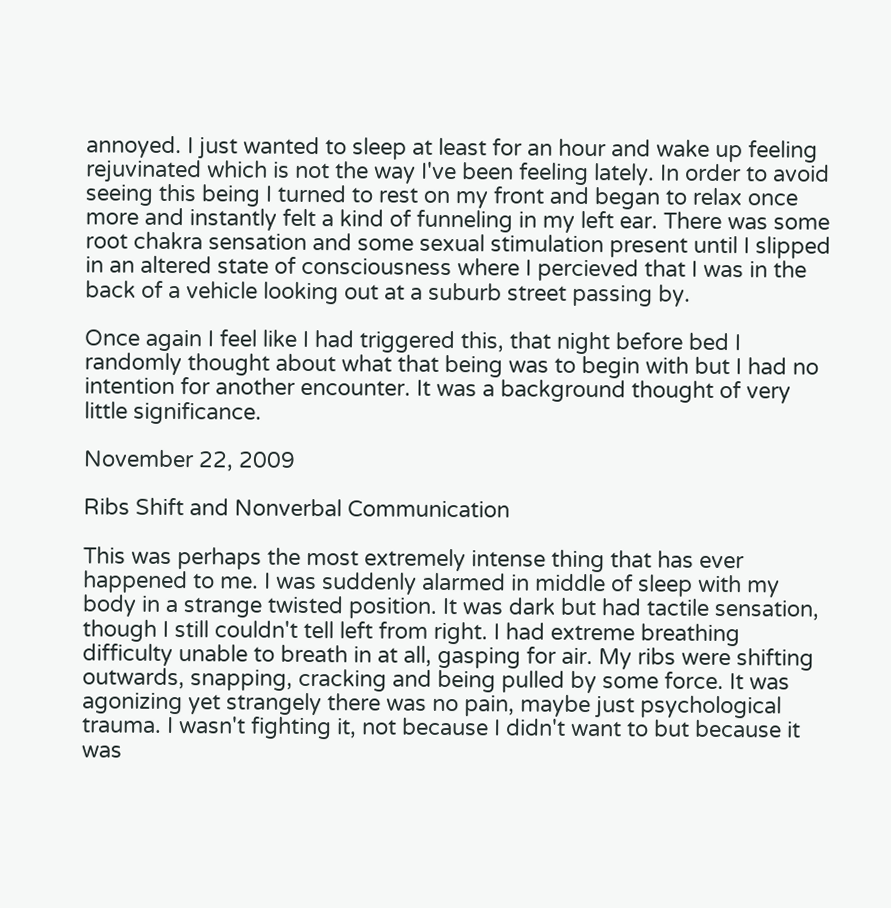annoyed. I just wanted to sleep at least for an hour and wake up feeling rejuvinated which is not the way I've been feeling lately. In order to avoid seeing this being I turned to rest on my front and began to relax once more and instantly felt a kind of funneling in my left ear. There was some root chakra sensation and some sexual stimulation present until I slipped in an altered state of consciousness where I percieved that I was in the back of a vehicle looking out at a suburb street passing by.

Once again I feel like I had triggered this, that night before bed I randomly thought about what that being was to begin with but I had no intention for another encounter. It was a background thought of very little significance.

November 22, 2009

Ribs Shift and Nonverbal Communication

This was perhaps the most extremely intense thing that has ever happened to me. I was suddenly alarmed in middle of sleep with my body in a strange twisted position. It was dark but had tactile sensation, though I still couldn't tell left from right. I had extreme breathing difficulty unable to breath in at all, gasping for air. My ribs were shifting outwards, snapping, cracking and being pulled by some force. It was agonizing yet strangely there was no pain, maybe just psychological trauma. I wasn't fighting it, not because I didn't want to but because it was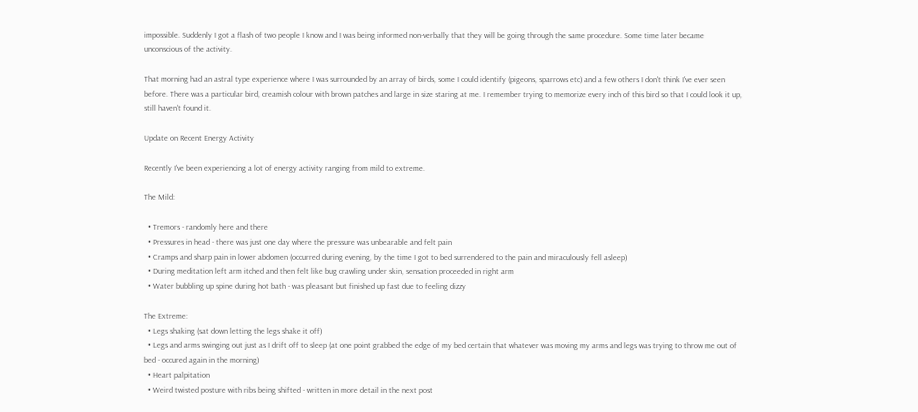impossible. Suddenly I got a flash of two people I know and I was being informed non-verbally that they will be going through the same procedure. Some time later became unconscious of the activity.

That morning had an astral type experience where I was surrounded by an array of birds, some I could identify (pigeons, sparrows etc) and a few others I don't think I've ever seen before. There was a particular bird, creamish colour with brown patches and large in size staring at me. I remember trying to memorize every inch of this bird so that I could look it up, still haven't found it.

Update on Recent Energy Activity

Recently I've been experiencing a lot of energy activity ranging from mild to extreme.

The Mild:

  • Tremors - randomly here and there
  • Pressures in head - there was just one day where the pressure was unbearable and felt pain
  • Cramps and sharp pain in lower abdomen (occurred during evening, by the time I got to bed surrendered to the pain and miraculously fell asleep)
  • During meditation left arm itched and then felt like bug crawling under skin, sensation proceeded in right arm
  • Water bubbling up spine during hot bath - was pleasant but finished up fast due to feeling dizzy

The Extreme:
  • Legs shaking (sat down letting the legs shake it off)
  • Legs and arms swinging out just as I drift off to sleep (at one point grabbed the edge of my bed certain that whatever was moving my arms and legs was trying to throw me out of bed - occured again in the morning)
  • Heart palpitation
  • Weird twisted posture with ribs being shifted - written in more detail in the next post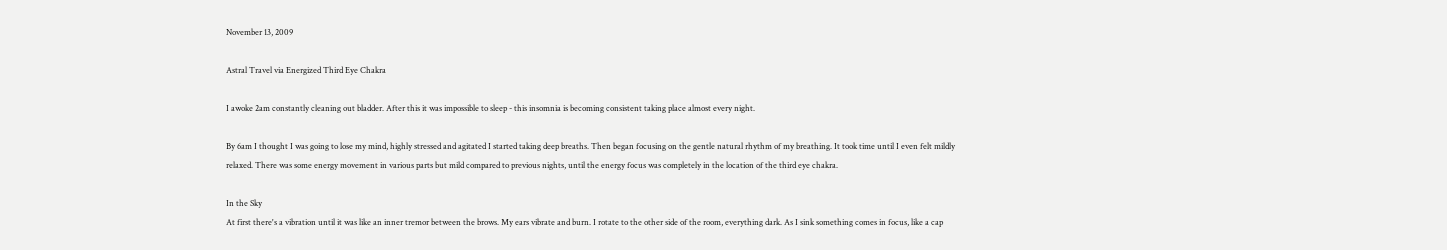November 13, 2009

Astral Travel via Energized Third Eye Chakra

I awoke 2am constantly cleaning out bladder. After this it was impossible to sleep - this insomnia is becoming consistent taking place almost every night.

By 6am I thought I was going to lose my mind, highly stressed and agitated I started taking deep breaths. Then began focusing on the gentle natural rhythm of my breathing. It took time until I even felt mildly relaxed. There was some energy movement in various parts but mild compared to previous nights, until the energy focus was completely in the location of the third eye chakra.

In the Sky
At first there's a vibration until it was like an inner tremor between the brows. My ears vibrate and burn. I rotate to the other side of the room, everything dark. As I sink something comes in focus, like a cap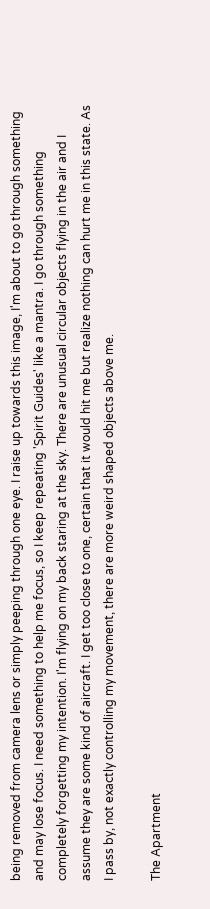being removed from camera lens or simply peeping through one eye. I raise up towards this image, I'm about to go through something and may lose focus. I need something to help me focus, so I keep repeating 'Spirit Guides' like a mantra. I go through something completely forgetting my intention. I'm flying on my back staring at the sky. There are unusual circular objects flying in the air and I assume they are some kind of aircraft. I get too close to one, certain that it would hit me but realize nothing can hurt me in this state. As I pass by, not exactly controlling my movement, there are more weird shaped objects above me.

The Apartment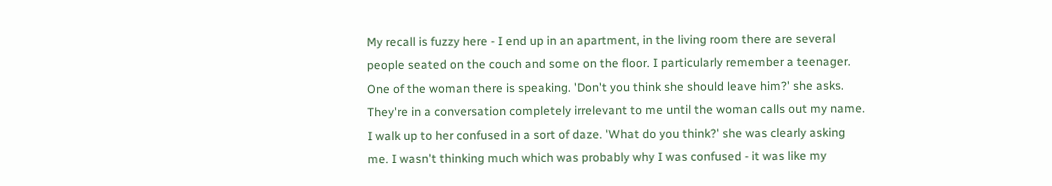My recall is fuzzy here - I end up in an apartment, in the living room there are several people seated on the couch and some on the floor. I particularly remember a teenager. One of the woman there is speaking. 'Don't you think she should leave him?' she asks. They're in a conversation completely irrelevant to me until the woman calls out my name. I walk up to her confused in a sort of daze. 'What do you think?' she was clearly asking me. I wasn't thinking much which was probably why I was confused - it was like my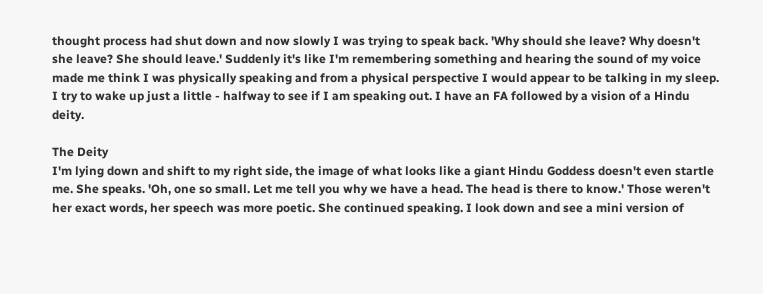thought process had shut down and now slowly I was trying to speak back. 'Why should she leave? Why doesn't she leave? She should leave.' Suddenly it's like I'm remembering something and hearing the sound of my voice made me think I was physically speaking and from a physical perspective I would appear to be talking in my sleep. I try to wake up just a little - halfway to see if I am speaking out. I have an FA followed by a vision of a Hindu deity.

The Deity
I'm lying down and shift to my right side, the image of what looks like a giant Hindu Goddess doesn't even startle me. She speaks. 'Oh, one so small. Let me tell you why we have a head. The head is there to know.' Those weren't her exact words, her speech was more poetic. She continued speaking. I look down and see a mini version of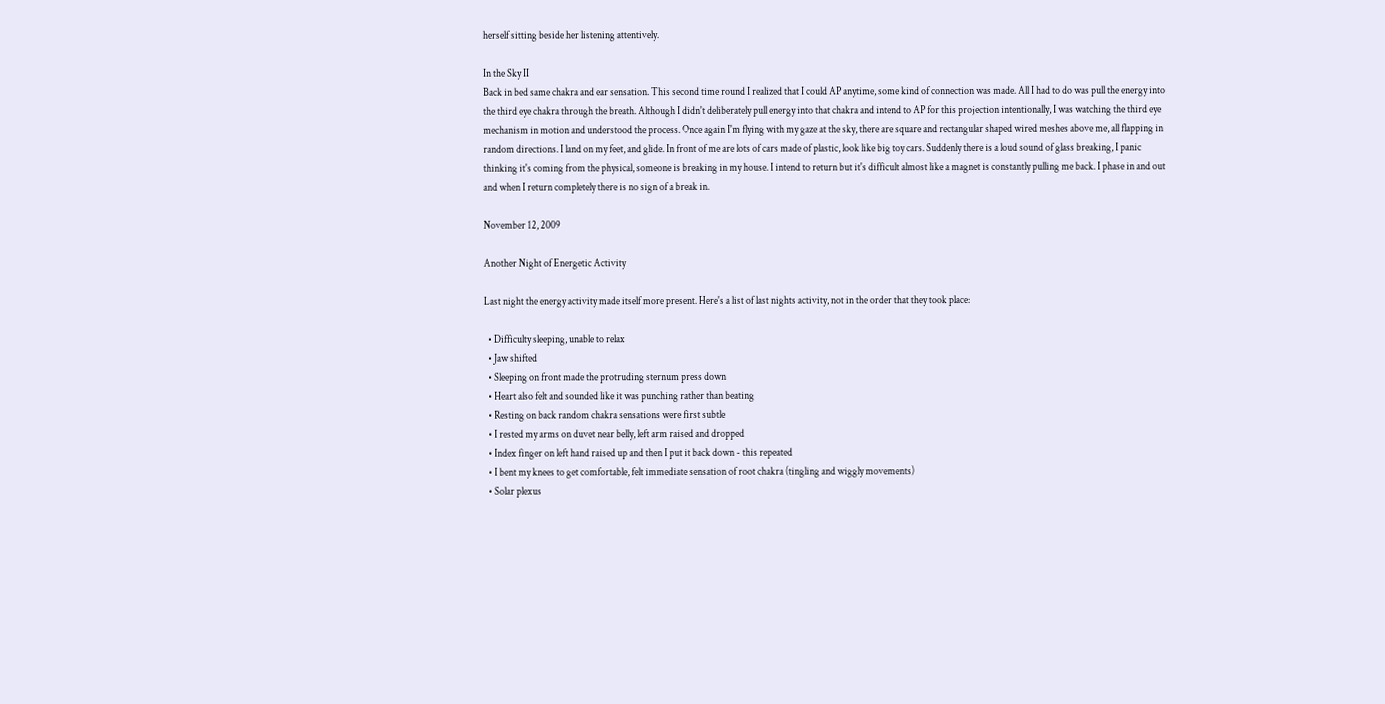herself sitting beside her listening attentively.

In the Sky II
Back in bed same chakra and ear sensation. This second time round I realized that I could AP anytime, some kind of connection was made. All I had to do was pull the energy into the third eye chakra through the breath. Although I didn't deliberately pull energy into that chakra and intend to AP for this projection intentionally, I was watching the third eye mechanism in motion and understood the process. Once again I'm flying with my gaze at the sky, there are square and rectangular shaped wired meshes above me, all flapping in random directions. I land on my feet, and glide. In front of me are lots of cars made of plastic, look like big toy cars. Suddenly there is a loud sound of glass breaking, I panic thinking it's coming from the physical, someone is breaking in my house. I intend to return but it's difficult almost like a magnet is constantly pulling me back. I phase in and out and when I return completely there is no sign of a break in.

November 12, 2009

Another Night of Energetic Activity

Last night the energy activity made itself more present. Here's a list of last nights activity, not in the order that they took place:

  • Difficulty sleeping, unable to relax
  • Jaw shifted
  • Sleeping on front made the protruding sternum press down
  • Heart also felt and sounded like it was punching rather than beating
  • Resting on back random chakra sensations were first subtle
  • I rested my arms on duvet near belly, left arm raised and dropped
  • Index finger on left hand raised up and then I put it back down - this repeated
  • I bent my knees to get comfortable, felt immediate sensation of root chakra (tingling and wiggly movements)
  • Solar plexus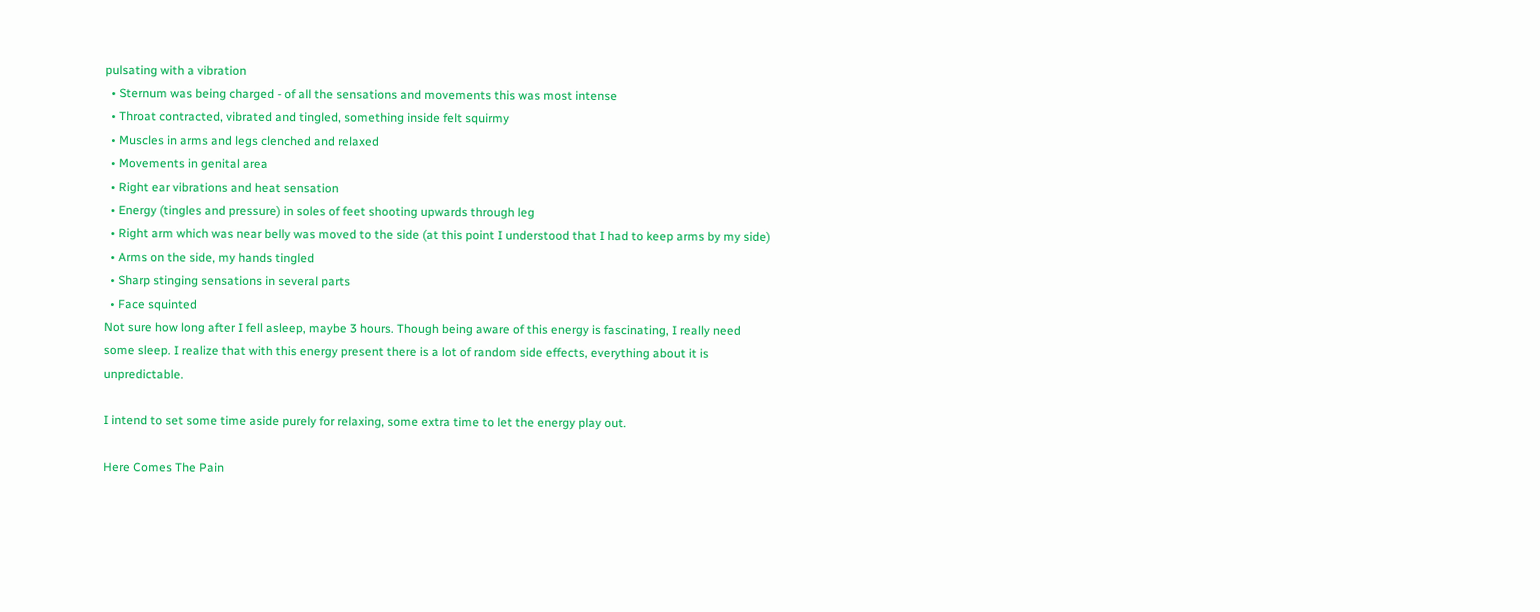pulsating with a vibration
  • Sternum was being charged - of all the sensations and movements this was most intense
  • Throat contracted, vibrated and tingled, something inside felt squirmy
  • Muscles in arms and legs clenched and relaxed
  • Movements in genital area
  • Right ear vibrations and heat sensation
  • Energy (tingles and pressure) in soles of feet shooting upwards through leg
  • Right arm which was near belly was moved to the side (at this point I understood that I had to keep arms by my side)
  • Arms on the side, my hands tingled
  • Sharp stinging sensations in several parts
  • Face squinted
Not sure how long after I fell asleep, maybe 3 hours. Though being aware of this energy is fascinating, I really need some sleep. I realize that with this energy present there is a lot of random side effects, everything about it is unpredictable.

I intend to set some time aside purely for relaxing, some extra time to let the energy play out.

Here Comes The Pain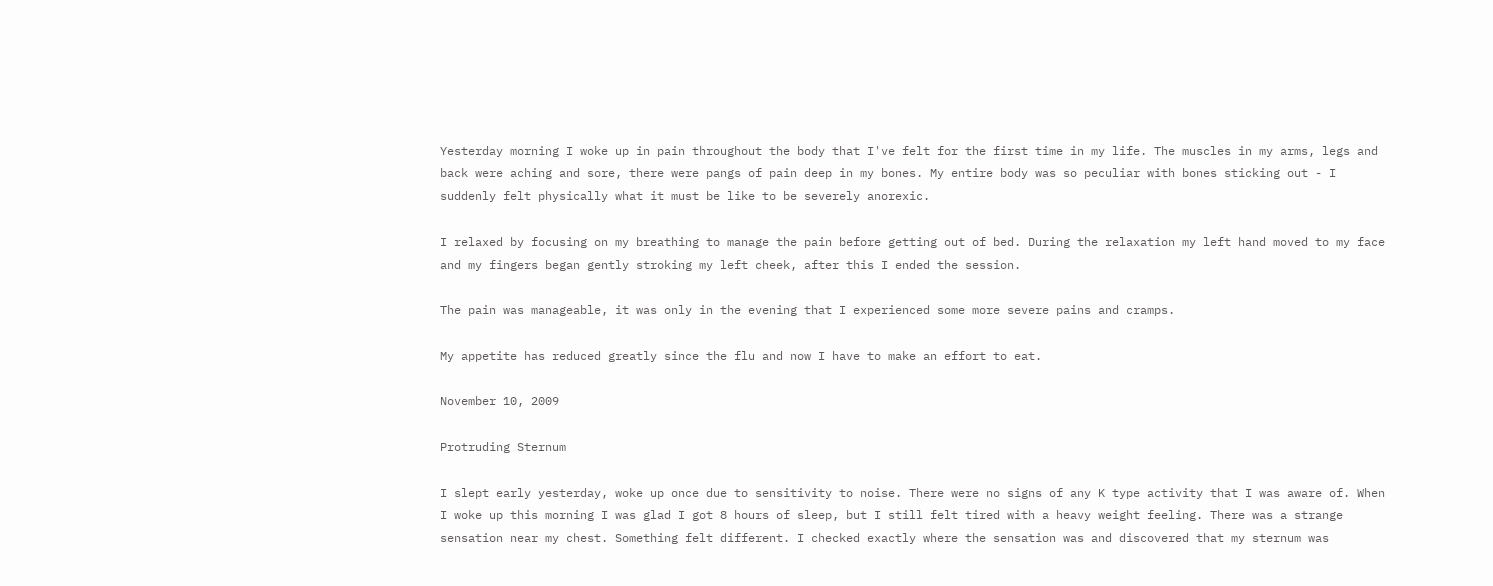Yesterday morning I woke up in pain throughout the body that I've felt for the first time in my life. The muscles in my arms, legs and back were aching and sore, there were pangs of pain deep in my bones. My entire body was so peculiar with bones sticking out - I suddenly felt physically what it must be like to be severely anorexic.

I relaxed by focusing on my breathing to manage the pain before getting out of bed. During the relaxation my left hand moved to my face and my fingers began gently stroking my left cheek, after this I ended the session.

The pain was manageable, it was only in the evening that I experienced some more severe pains and cramps.

My appetite has reduced greatly since the flu and now I have to make an effort to eat.

November 10, 2009

Protruding Sternum

I slept early yesterday, woke up once due to sensitivity to noise. There were no signs of any K type activity that I was aware of. When I woke up this morning I was glad I got 8 hours of sleep, but I still felt tired with a heavy weight feeling. There was a strange sensation near my chest. Something felt different. I checked exactly where the sensation was and discovered that my sternum was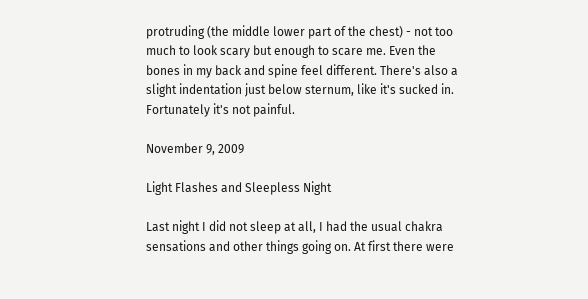protruding (the middle lower part of the chest) - not too much to look scary but enough to scare me. Even the bones in my back and spine feel different. There's also a slight indentation just below sternum, like it's sucked in. Fortunately it's not painful.

November 9, 2009

Light Flashes and Sleepless Night

Last night I did not sleep at all, I had the usual chakra sensations and other things going on. At first there were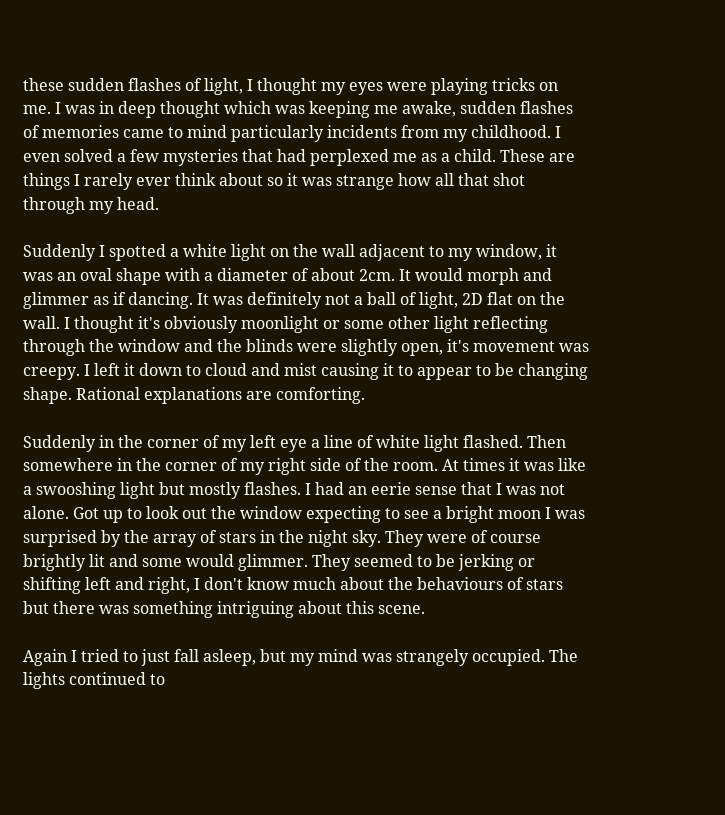these sudden flashes of light, I thought my eyes were playing tricks on me. I was in deep thought which was keeping me awake, sudden flashes of memories came to mind particularly incidents from my childhood. I even solved a few mysteries that had perplexed me as a child. These are things I rarely ever think about so it was strange how all that shot through my head.

Suddenly I spotted a white light on the wall adjacent to my window, it was an oval shape with a diameter of about 2cm. It would morph and glimmer as if dancing. It was definitely not a ball of light, 2D flat on the wall. I thought it's obviously moonlight or some other light reflecting through the window and the blinds were slightly open, it's movement was creepy. I left it down to cloud and mist causing it to appear to be changing shape. Rational explanations are comforting.

Suddenly in the corner of my left eye a line of white light flashed. Then somewhere in the corner of my right side of the room. At times it was like a swooshing light but mostly flashes. I had an eerie sense that I was not alone. Got up to look out the window expecting to see a bright moon I was surprised by the array of stars in the night sky. They were of course brightly lit and some would glimmer. They seemed to be jerking or shifting left and right, I don't know much about the behaviours of stars but there was something intriguing about this scene.

Again I tried to just fall asleep, but my mind was strangely occupied. The lights continued to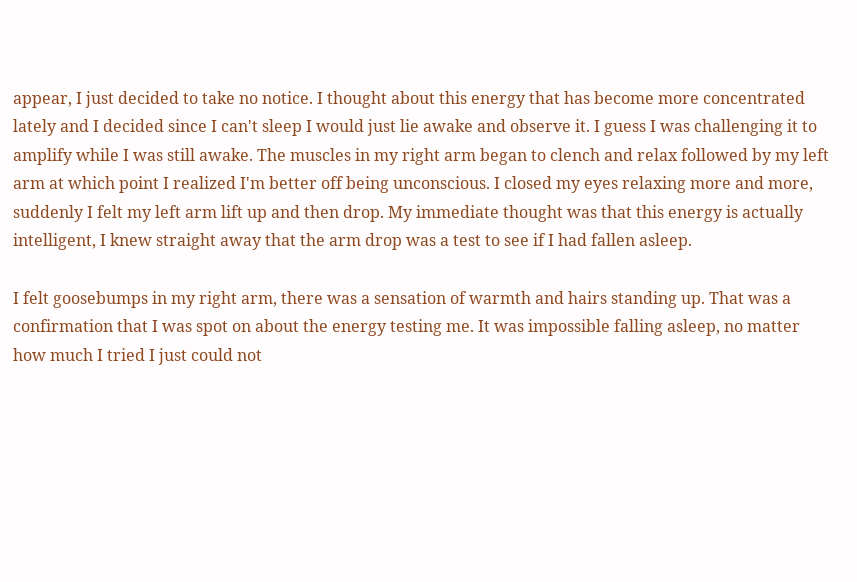appear, I just decided to take no notice. I thought about this energy that has become more concentrated lately and I decided since I can't sleep I would just lie awake and observe it. I guess I was challenging it to amplify while I was still awake. The muscles in my right arm began to clench and relax followed by my left arm at which point I realized I'm better off being unconscious. I closed my eyes relaxing more and more, suddenly I felt my left arm lift up and then drop. My immediate thought was that this energy is actually intelligent, I knew straight away that the arm drop was a test to see if I had fallen asleep.

I felt goosebumps in my right arm, there was a sensation of warmth and hairs standing up. That was a confirmation that I was spot on about the energy testing me. It was impossible falling asleep, no matter how much I tried I just could not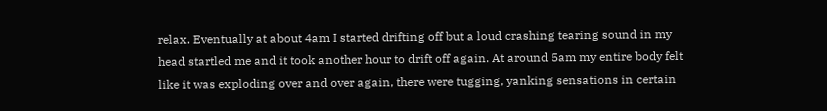relax. Eventually at about 4am I started drifting off but a loud crashing tearing sound in my head startled me and it took another hour to drift off again. At around 5am my entire body felt like it was exploding over and over again, there were tugging, yanking sensations in certain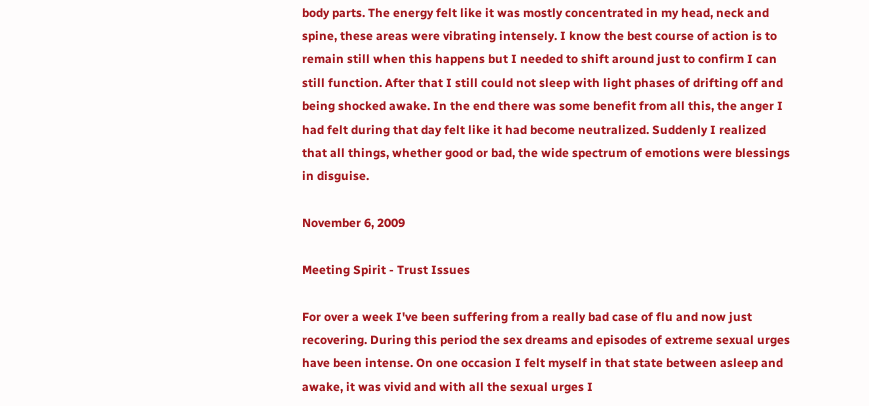body parts. The energy felt like it was mostly concentrated in my head, neck and spine, these areas were vibrating intensely. I know the best course of action is to remain still when this happens but I needed to shift around just to confirm I can still function. After that I still could not sleep with light phases of drifting off and being shocked awake. In the end there was some benefit from all this, the anger I had felt during that day felt like it had become neutralized. Suddenly I realized that all things, whether good or bad, the wide spectrum of emotions were blessings in disguise.

November 6, 2009

Meeting Spirit - Trust Issues

For over a week I've been suffering from a really bad case of flu and now just recovering. During this period the sex dreams and episodes of extreme sexual urges have been intense. On one occasion I felt myself in that state between asleep and awake, it was vivid and with all the sexual urges I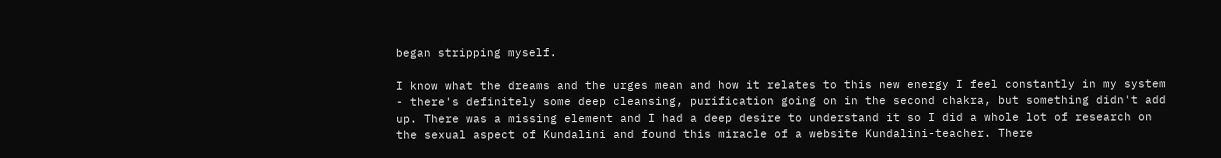began stripping myself.

I know what the dreams and the urges mean and how it relates to this new energy I feel constantly in my system - there's definitely some deep cleansing, purification going on in the second chakra, but something didn't add up. There was a missing element and I had a deep desire to understand it so I did a whole lot of research on the sexual aspect of Kundalini and found this miracle of a website Kundalini-teacher. There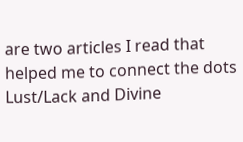are two articles I read that helped me to connect the dots Lust/Lack and Divine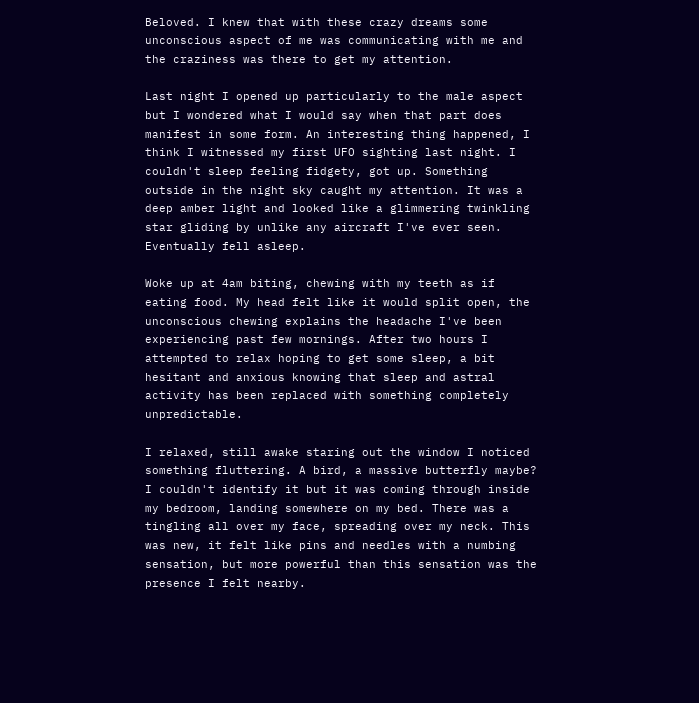Beloved. I knew that with these crazy dreams some unconscious aspect of me was communicating with me and the craziness was there to get my attention.

Last night I opened up particularly to the male aspect but I wondered what I would say when that part does manifest in some form. An interesting thing happened, I think I witnessed my first UFO sighting last night. I couldn't sleep feeling fidgety, got up. Something outside in the night sky caught my attention. It was a deep amber light and looked like a glimmering twinkling star gliding by unlike any aircraft I've ever seen. Eventually fell asleep.

Woke up at 4am biting, chewing with my teeth as if eating food. My head felt like it would split open, the unconscious chewing explains the headache I've been experiencing past few mornings. After two hours I attempted to relax hoping to get some sleep, a bit hesitant and anxious knowing that sleep and astral activity has been replaced with something completely unpredictable.

I relaxed, still awake staring out the window I noticed something fluttering. A bird, a massive butterfly maybe? I couldn't identify it but it was coming through inside my bedroom, landing somewhere on my bed. There was a tingling all over my face, spreading over my neck. This was new, it felt like pins and needles with a numbing sensation, but more powerful than this sensation was the presence I felt nearby.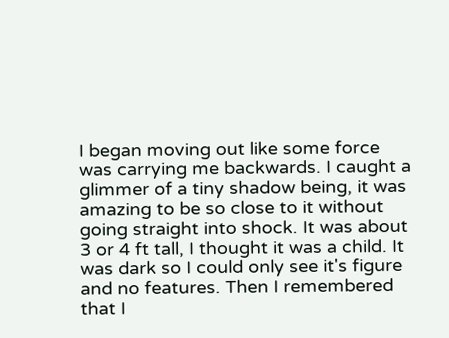I began moving out like some force was carrying me backwards. I caught a glimmer of a tiny shadow being, it was amazing to be so close to it without going straight into shock. It was about 3 or 4 ft tall, I thought it was a child. It was dark so I could only see it's figure and no features. Then I remembered that I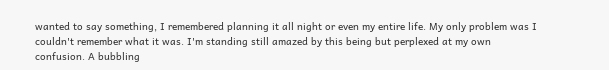wanted to say something, I remembered planning it all night or even my entire life. My only problem was I couldn't remember what it was. I'm standing still amazed by this being but perplexed at my own confusion. A bubbling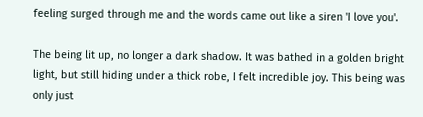feeling surged through me and the words came out like a siren 'I love you'.

The being lit up, no longer a dark shadow. It was bathed in a golden bright light, but still hiding under a thick robe, I felt incredible joy. This being was only just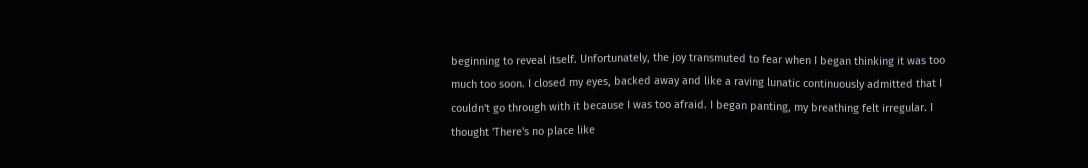beginning to reveal itself. Unfortunately, the joy transmuted to fear when I began thinking it was too much too soon. I closed my eyes, backed away and like a raving lunatic continuously admitted that I couldn't go through with it because I was too afraid. I began panting, my breathing felt irregular. I thought 'There's no place like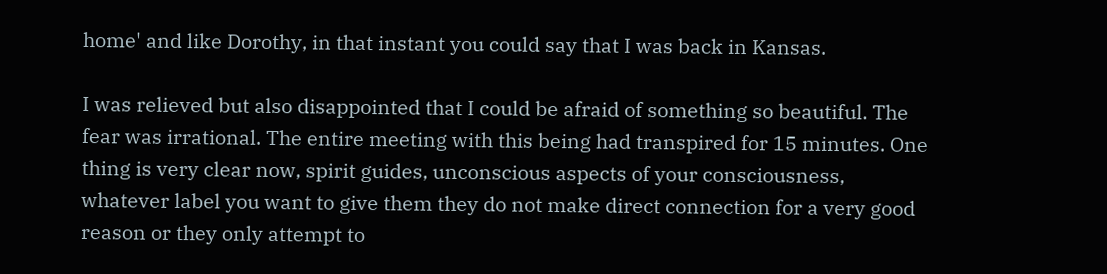home' and like Dorothy, in that instant you could say that I was back in Kansas.

I was relieved but also disappointed that I could be afraid of something so beautiful. The fear was irrational. The entire meeting with this being had transpired for 15 minutes. One thing is very clear now, spirit guides, unconscious aspects of your consciousness, whatever label you want to give them they do not make direct connection for a very good reason or they only attempt to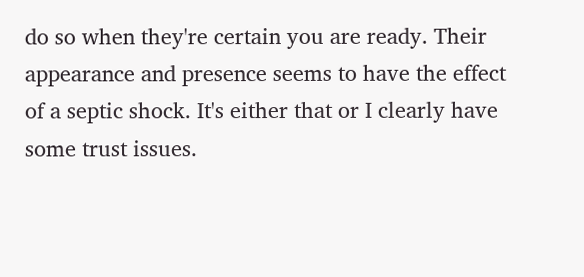do so when they're certain you are ready. Their appearance and presence seems to have the effect of a septic shock. It's either that or I clearly have some trust issues.